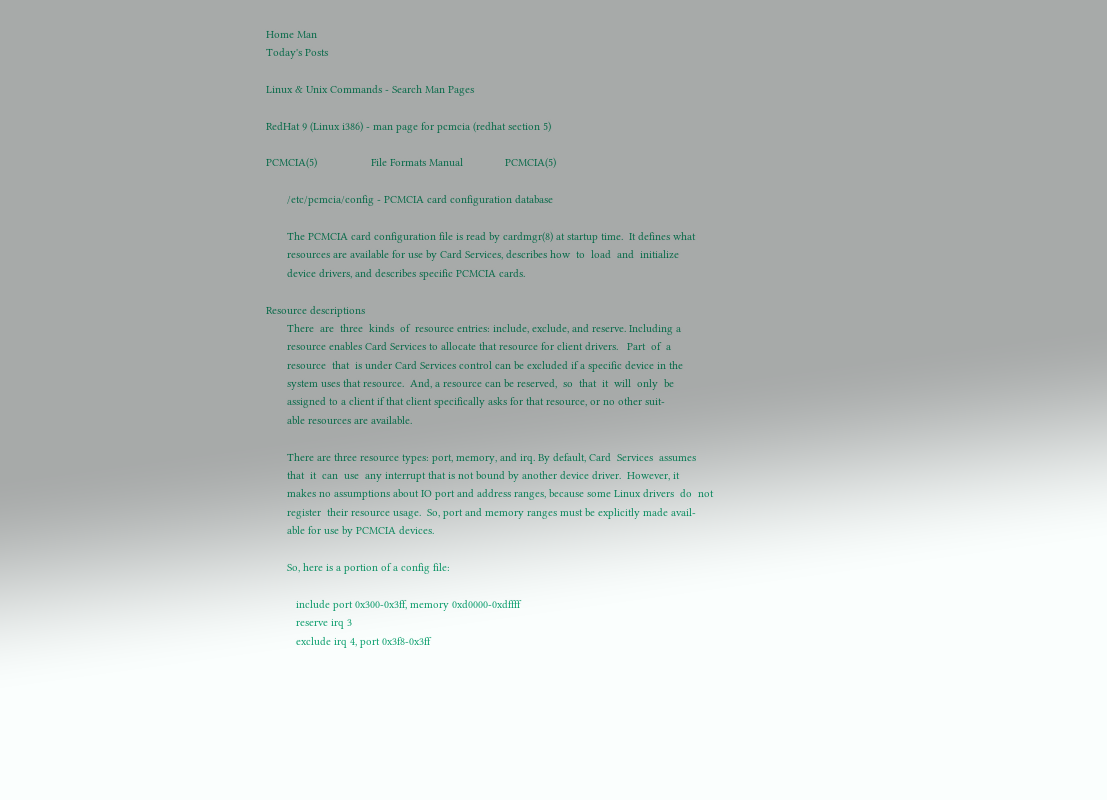Home Man
Today's Posts

Linux & Unix Commands - Search Man Pages

RedHat 9 (Linux i386) - man page for pcmcia (redhat section 5)

PCMCIA(5)                  File Formats Manual              PCMCIA(5)

       /etc/pcmcia/config - PCMCIA card configuration database

       The PCMCIA card configuration file is read by cardmgr(8) at startup time.  It defines what
       resources are available for use by Card Services, describes how  to  load  and  initialize
       device drivers, and describes specific PCMCIA cards.

Resource descriptions
       There  are  three  kinds  of  resource entries: include, exclude, and reserve. Including a
       resource enables Card Services to allocate that resource for client drivers.   Part  of  a
       resource  that  is under Card Services control can be excluded if a specific device in the
       system uses that resource.  And, a resource can be reserved,  so  that  it  will  only  be
       assigned to a client if that client specifically asks for that resource, or no other suit-
       able resources are available.

       There are three resource types: port, memory, and irq. By default, Card  Services  assumes
       that  it  can  use  any interrupt that is not bound by another device driver.  However, it
       makes no assumptions about IO port and address ranges, because some Linux drivers  do  not
       register  their resource usage.  So, port and memory ranges must be explicitly made avail-
       able for use by PCMCIA devices.

       So, here is a portion of a config file:

          include port 0x300-0x3ff, memory 0xd0000-0xdffff
          reserve irq 3
          exclude irq 4, port 0x3f8-0x3ff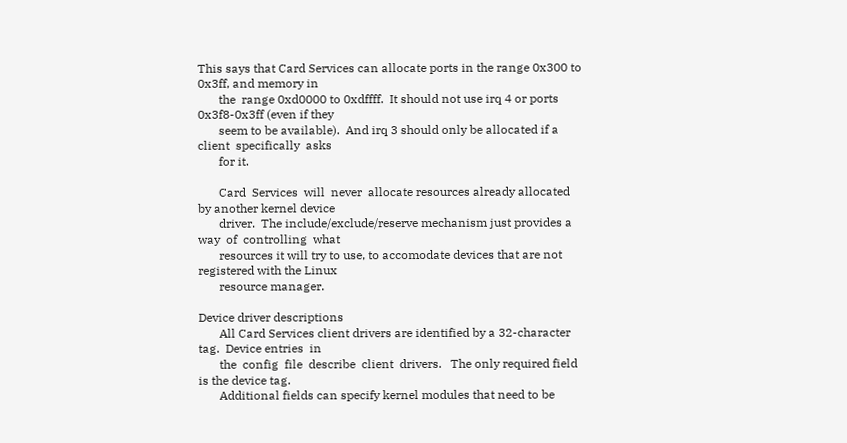This says that Card Services can allocate ports in the range 0x300 to 0x3ff, and memory in
       the  range 0xd0000 to 0xdffff.  It should not use irq 4 or ports 0x3f8-0x3ff (even if they
       seem to be available).  And irq 3 should only be allocated if a client  specifically  asks
       for it.

       Card  Services  will  never  allocate resources already allocated by another kernel device
       driver.  The include/exclude/reserve mechanism just provides a  way  of  controlling  what
       resources it will try to use, to accomodate devices that are not registered with the Linux
       resource manager.

Device driver descriptions
       All Card Services client drivers are identified by a 32-character tag.  Device entries  in
       the  config  file  describe  client  drivers.   The only required field is the device tag.
       Additional fields can specify kernel modules that need to be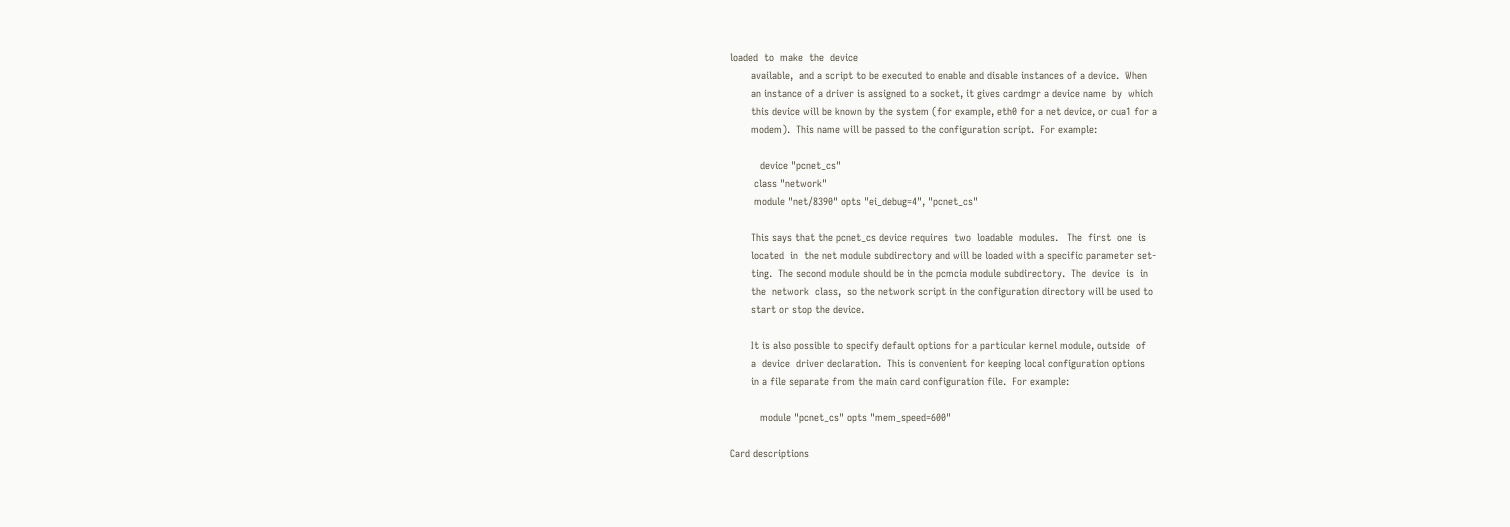loaded  to  make  the  device
       available,  and a script to be executed to enable and disable instances of a device.  When
       an instance of a driver is assigned to a socket, it gives cardmgr a device name  by  which
       this device will be known by the system (for example, eth0 for a net device, or cua1 for a
       modem).  This name will be passed to the configuration script.  For example:

          device "pcnet_cs"
        class "network"
        module "net/8390" opts "ei_debug=4", "pcnet_cs"

       This says that the pcnet_cs device requires  two  loadable  modules.   The  first  one  is
       located  in  the net module subdirectory and will be loaded with a specific parameter set-
       ting.  The second module should be in the pcmcia module subdirectory.  The  device  is  in
       the  network  class,  so the network script in the configuration directory will be used to
       start or stop the device.

       It is also possible to specify default options for a particular kernel module, outside  of
       a  device  driver declaration.  This is convenient for keeping local configuration options
       in a file separate from the main card configuration file.  For example:

          module "pcnet_cs" opts "mem_speed=600"

Card descriptions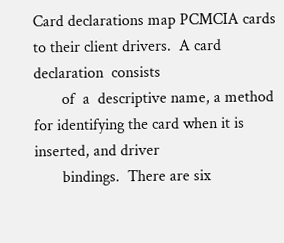Card declarations map PCMCIA cards to their client drivers.  A card  declaration  consists
       of  a  descriptive name, a method for identifying the card when it is inserted, and driver
       bindings.  There are six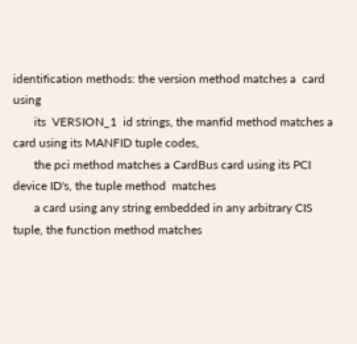identification methods: the version method matches a  card  using
       its  VERSION_1  id strings, the manfid method matches a card using its MANFID tuple codes,
       the pci method matches a CardBus card using its PCI device ID's, the tuple method  matches
       a card using any string embedded in any arbitrary CIS tuple, the function method matches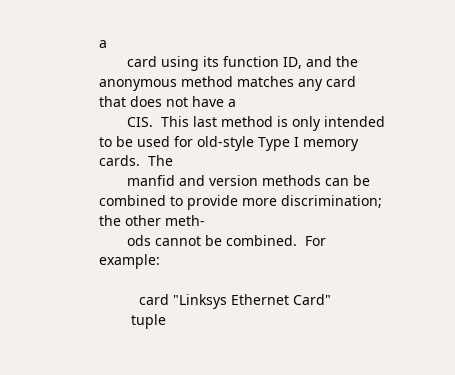a
       card using its function ID, and the anonymous method matches any card that does not have a
       CIS.  This last method is only intended to be used for old-style Type I memory cards.  The
       manfid and version methods can be combined to provide more discrimination; the other meth-
       ods cannot be combined.  For example:

          card "Linksys Ethernet Card"
        tuple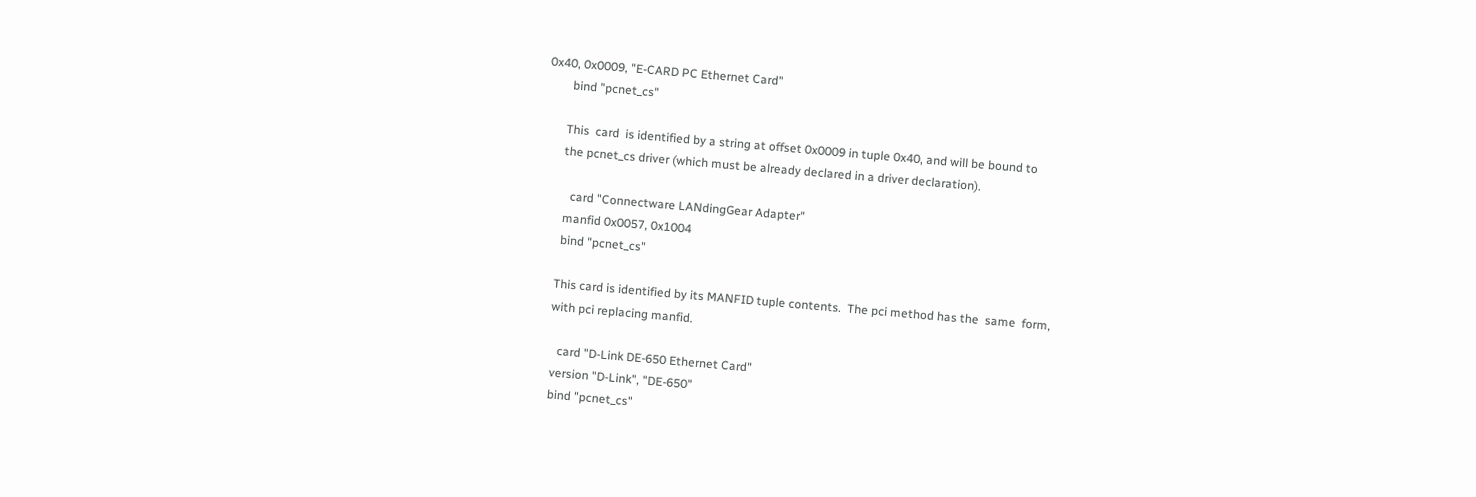0x40, 0x0009, "E-CARD PC Ethernet Card"
        bind "pcnet_cs"

       This  card  is identified by a string at offset 0x0009 in tuple 0x40, and will be bound to
       the pcnet_cs driver (which must be already declared in a driver declaration).

          card "Connectware LANdingGear Adapter"
        manfid 0x0057, 0x1004
        bind "pcnet_cs"

       This card is identified by its MANFID tuple contents.  The pci method has the  same  form,
       with pci replacing manfid.

          card "D-Link DE-650 Ethernet Card"
        version "D-Link", "DE-650"
        bind "pcnet_cs"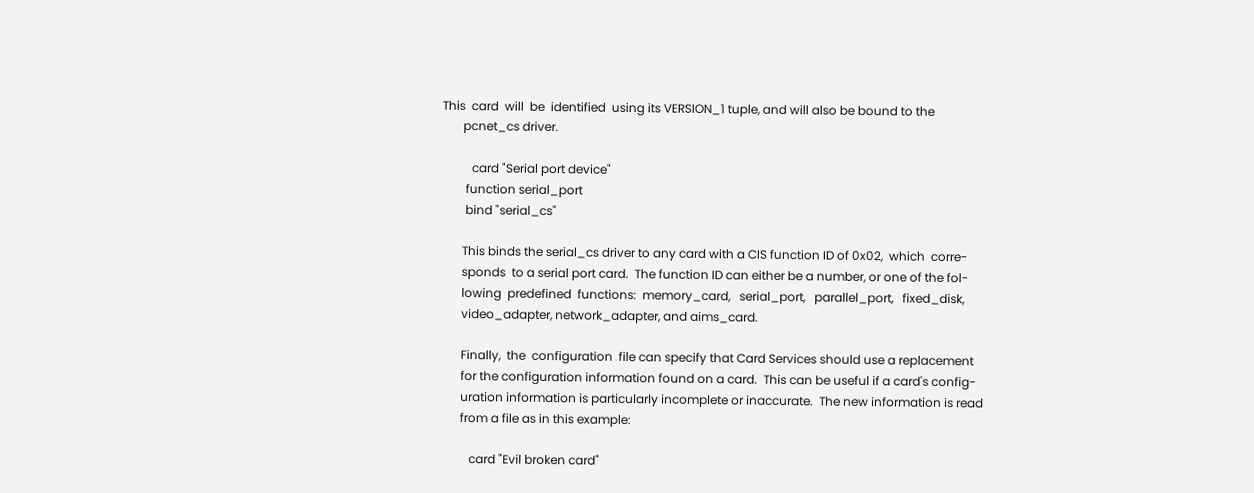This  card  will  be  identified  using its VERSION_1 tuple, and will also be bound to the
       pcnet_cs driver.

          card "Serial port device"
        function serial_port
        bind "serial_cs"

       This binds the serial_cs driver to any card with a CIS function ID of 0x02,  which  corre-
       sponds  to a serial port card.  The function ID can either be a number, or one of the fol-
       lowing  predefined  functions:  memory_card,   serial_port,   parallel_port,   fixed_disk,
       video_adapter, network_adapter, and aims_card.

       Finally,  the  configuration  file can specify that Card Services should use a replacement
       for the configuration information found on a card.  This can be useful if a card's config-
       uration information is particularly incomplete or inaccurate.  The new information is read
       from a file as in this example:

          card "Evil broken card"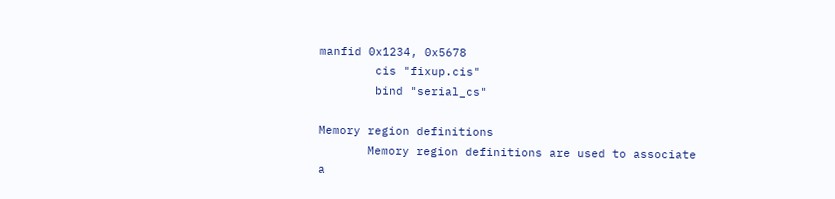manfid 0x1234, 0x5678
        cis "fixup.cis"
        bind "serial_cs"

Memory region definitions
       Memory region definitions are used to associate a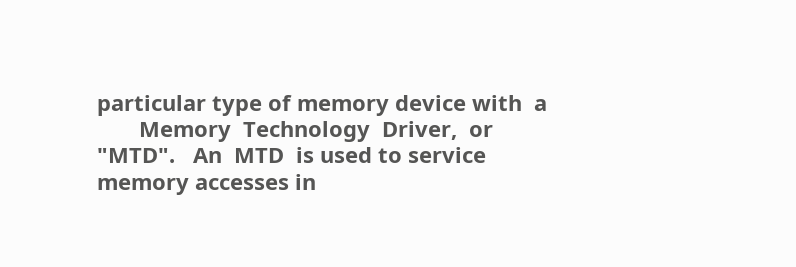particular type of memory device with  a
       Memory  Technology  Driver,  or  "MTD".   An  MTD  is used to service memory accesses in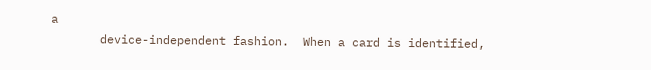a
       device-independent fashion.  When a card is identified,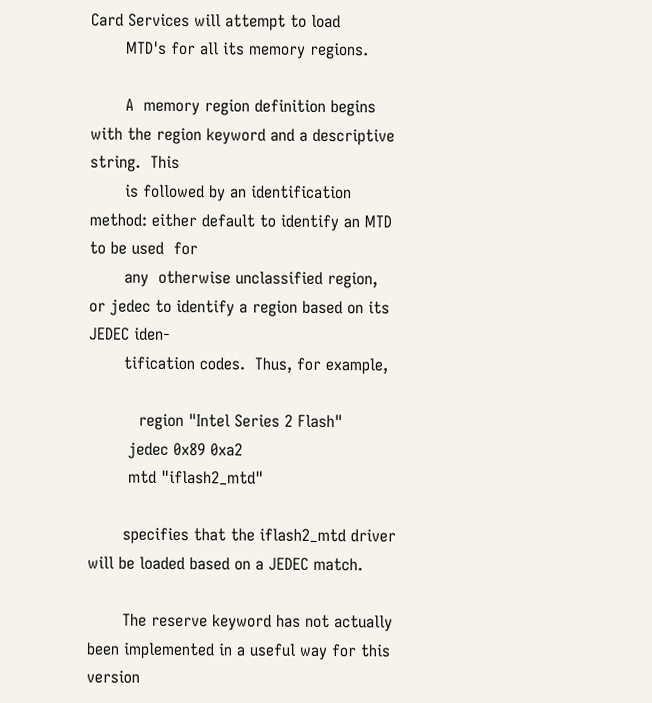Card Services will attempt to load
       MTD's for all its memory regions.

       A  memory region definition begins with the region keyword and a descriptive string.  This
       is followed by an identification method: either default to identify an MTD to be used  for
       any  otherwise unclassified region, or jedec to identify a region based on its JEDEC iden-
       tification codes.  Thus, for example,

          region "Intel Series 2 Flash"
        jedec 0x89 0xa2
        mtd "iflash2_mtd"

       specifies that the iflash2_mtd driver will be loaded based on a JEDEC match.

       The reserve keyword has not actually been implemented in a useful way for this version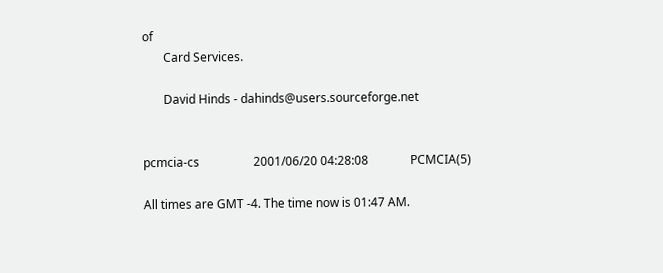of
       Card Services.

       David Hinds - dahinds@users.sourceforge.net


pcmcia-cs                  2001/06/20 04:28:08              PCMCIA(5)

All times are GMT -4. The time now is 01:47 AM.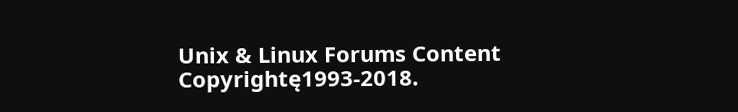Unix & Linux Forums Content Copyrightę1993-2018.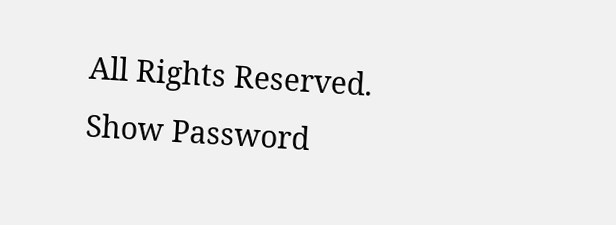All Rights Reserved.
Show Password